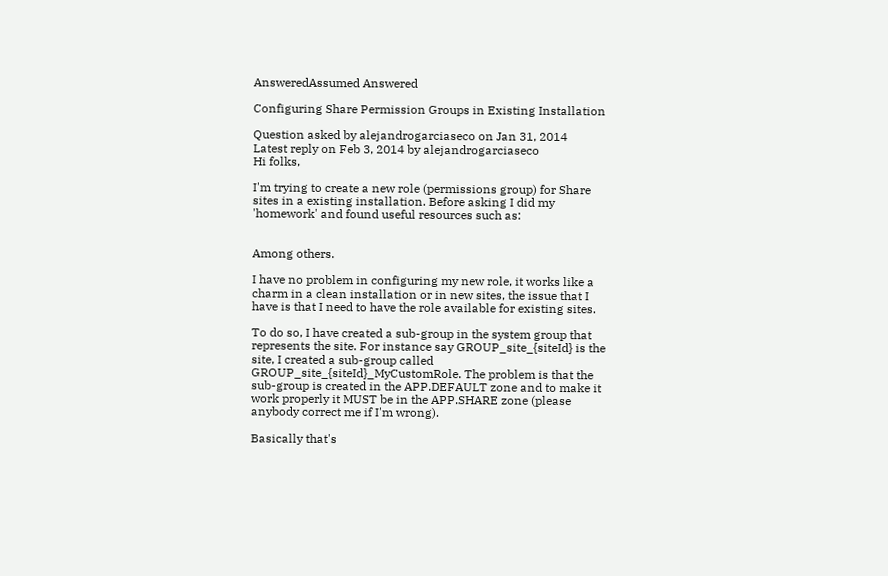AnsweredAssumed Answered

Configuring Share Permission Groups in Existing Installation

Question asked by alejandrogarciaseco on Jan 31, 2014
Latest reply on Feb 3, 2014 by alejandrogarciaseco
Hi folks,

I'm trying to create a new role (permissions group) for Share sites in a existing installation. Before asking I did my 'homework' and found useful resources such as:


Among others.

I have no problem in configuring my new role, it works like a charm in a clean installation or in new sites, the issue that I have is that I need to have the role available for existing sites.

To do so, I have created a sub-group in the system group that represents the site. For instance say GROUP_site_{siteId} is the site, I created a sub-group called GROUP_site_{siteId}_MyCustomRole. The problem is that the sub-group is created in the APP.DEFAULT zone and to make it work properly it MUST be in the APP.SHARE zone (please anybody correct me if I'm wrong).

Basically that's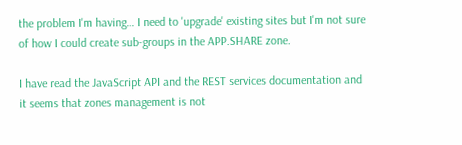the problem I'm having… I need to 'upgrade' existing sites but I'm not sure of how I could create sub-groups in the APP.SHARE zone.

I have read the JavaScript API and the REST services documentation and it seems that zones management is not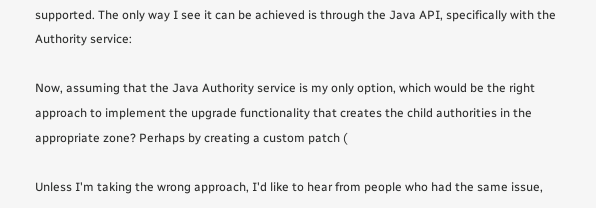supported. The only way I see it can be achieved is through the Java API, specifically with the Authority service:

Now, assuming that the Java Authority service is my only option, which would be the right approach to implement the upgrade functionality that creates the child authorities in the appropriate zone? Perhaps by creating a custom patch (

Unless I'm taking the wrong approach, I'd like to hear from people who had the same issue,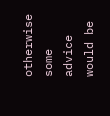otherwise some advice would be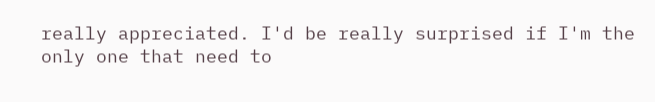really appreciated. I'd be really surprised if I'm the only one that need to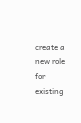create a new role for existing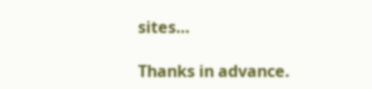sites…

Thanks in advance.